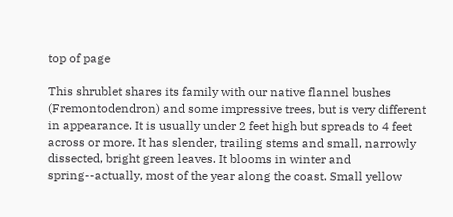top of page

This shrublet shares its family with our native flannel bushes (Fremontodendron) and some impressive trees, but is very different in appearance. It is usually under 2 feet high but spreads to 4 feet across or more. It has slender, trailing stems and small, narrowly dissected, bright green leaves. It blooms in winter and spring--actually, most of the year along the coast. Small yellow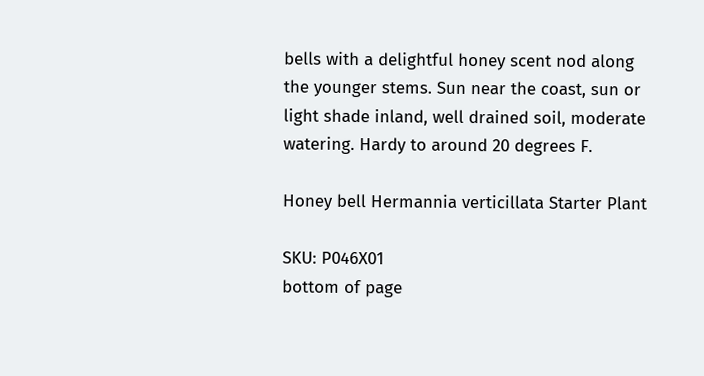bells with a delightful honey scent nod along the younger stems. Sun near the coast, sun or light shade inland, well drained soil, moderate watering. Hardy to around 20 degrees F.

Honey bell Hermannia verticillata Starter Plant

SKU: P046X01
bottom of page